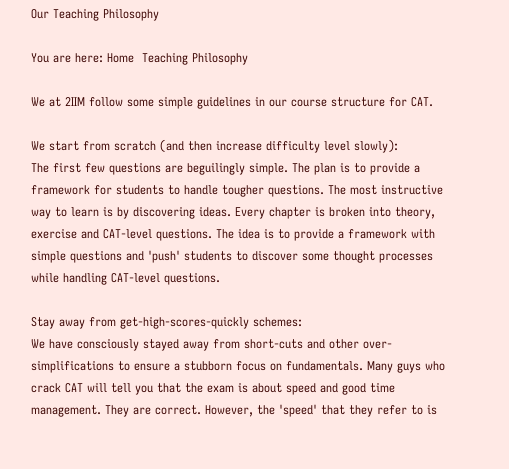Our Teaching Philosophy

You are here: Home  Teaching Philosophy

We at 2IIM follow some simple guidelines in our course structure for CAT.

We start from scratch (and then increase difficulty level slowly):
The first few questions are beguilingly simple. The plan is to provide a framework for students to handle tougher questions. The most instructive way to learn is by discovering ideas. Every chapter is broken into theory, exercise and CAT-level questions. The idea is to provide a framework with simple questions and 'push' students to discover some thought processes while handling CAT-level questions.

Stay away from get-high-scores-quickly schemes:
We have consciously stayed away from short-cuts and other over-simplifications to ensure a stubborn focus on fundamentals. Many guys who crack CAT will tell you that the exam is about speed and good time management. They are correct. However, the 'speed' that they refer to is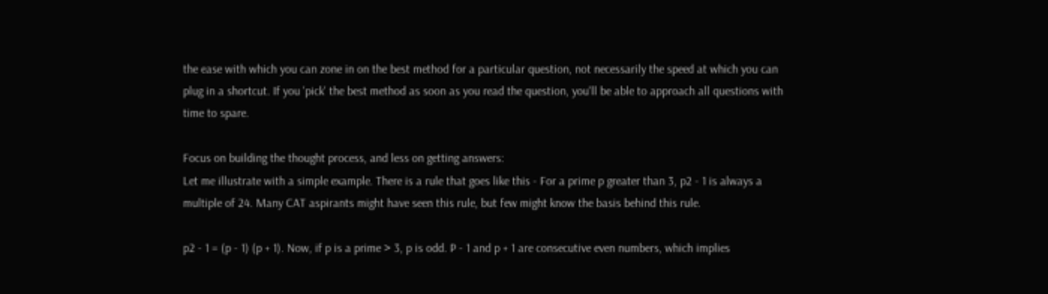the ease with which you can zone in on the best method for a particular question, not necessarily the speed at which you can plug in a shortcut. If you 'pick' the best method as soon as you read the question, you'll be able to approach all questions with time to spare.

Focus on building the thought process, and less on getting answers:
Let me illustrate with a simple example. There is a rule that goes like this - For a prime p greater than 3, p2 - 1 is always a multiple of 24. Many CAT aspirants might have seen this rule, but few might know the basis behind this rule.

p2 - 1 = (p - 1) (p + 1). Now, if p is a prime > 3, p is odd. P - 1 and p + 1 are consecutive even numbers, which implies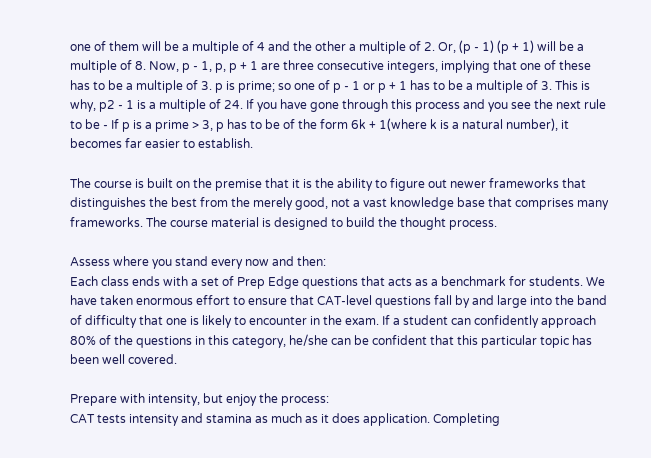one of them will be a multiple of 4 and the other a multiple of 2. Or, (p - 1) (p + 1) will be a multiple of 8. Now, p - 1, p, p + 1 are three consecutive integers, implying that one of these has to be a multiple of 3. p is prime; so one of p - 1 or p + 1 has to be a multiple of 3. This is why, p2 - 1 is a multiple of 24. If you have gone through this process and you see the next rule to be - If p is a prime > 3, p has to be of the form 6k + 1(where k is a natural number), it becomes far easier to establish.

The course is built on the premise that it is the ability to figure out newer frameworks that distinguishes the best from the merely good, not a vast knowledge base that comprises many frameworks. The course material is designed to build the thought process.

Assess where you stand every now and then:
Each class ends with a set of Prep Edge questions that acts as a benchmark for students. We have taken enormous effort to ensure that CAT-level questions fall by and large into the band of difficulty that one is likely to encounter in the exam. If a student can confidently approach 80% of the questions in this category, he/she can be confident that this particular topic has been well covered.

Prepare with intensity, but enjoy the process:
CAT tests intensity and stamina as much as it does application. Completing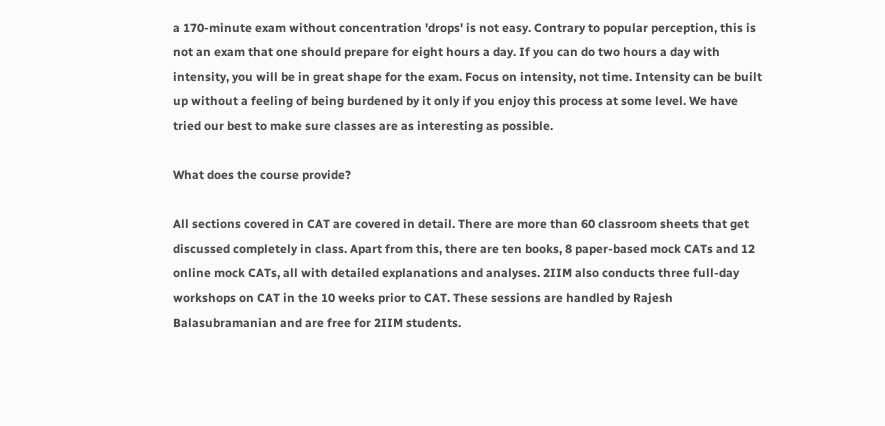a 170-minute exam without concentration 'drops' is not easy. Contrary to popular perception, this is not an exam that one should prepare for eight hours a day. If you can do two hours a day with intensity, you will be in great shape for the exam. Focus on intensity, not time. Intensity can be built up without a feeling of being burdened by it only if you enjoy this process at some level. We have tried our best to make sure classes are as interesting as possible.

What does the course provide?

All sections covered in CAT are covered in detail. There are more than 60 classroom sheets that get discussed completely in class. Apart from this, there are ten books, 8 paper-based mock CATs and 12 online mock CATs, all with detailed explanations and analyses. 2IIM also conducts three full-day workshops on CAT in the 10 weeks prior to CAT. These sessions are handled by Rajesh Balasubramanian and are free for 2IIM students.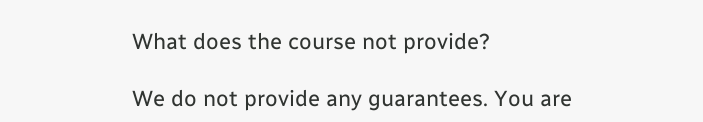What does the course not provide?

We do not provide any guarantees. You are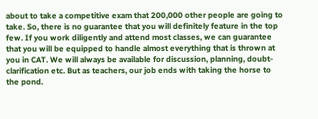about to take a competitive exam that 200,000 other people are going to take. So, there is no guarantee that you will definitely feature in the top few. If you work diligently and attend most classes, we can guarantee that you will be equipped to handle almost everything that is thrown at you in CAT. We will always be available for discussion, planning, doubt-clarification etc. But as teachers, our job ends with taking the horse to the pond.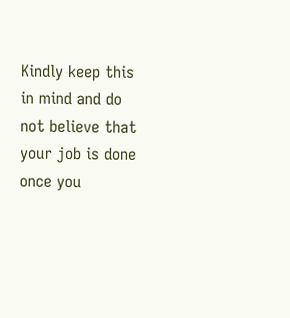Kindly keep this in mind and do not believe that your job is done once you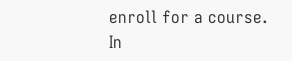enroll for a course. In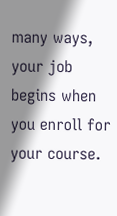many ways, your job begins when you enroll for your course.